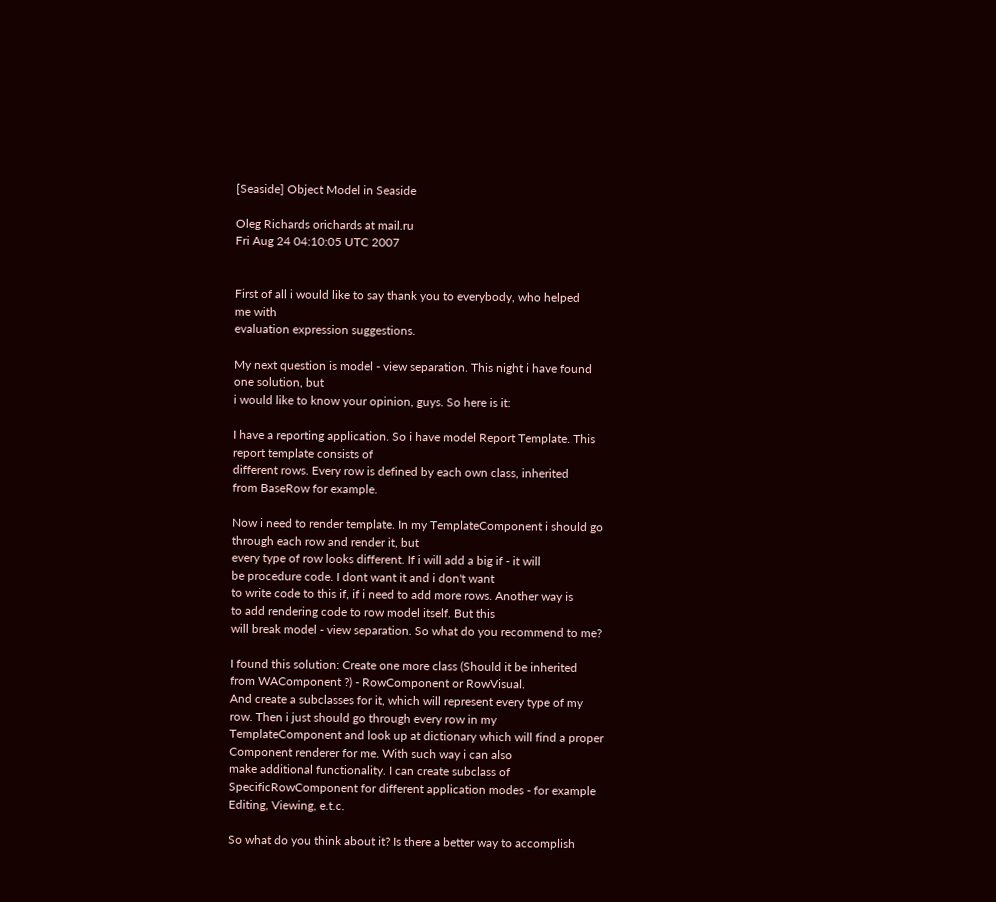[Seaside] Object Model in Seaside

Oleg Richards orichards at mail.ru
Fri Aug 24 04:10:05 UTC 2007


First of all i would like to say thank you to everybody, who helped
me with
evaluation expression suggestions.

My next question is model - view separation. This night i have found
one solution, but
i would like to know your opinion, guys. So here is it:

I have a reporting application. So i have model Report Template. This
report template consists of
different rows. Every row is defined by each own class, inherited
from BaseRow for example.

Now i need to render template. In my TemplateComponent i should go
through each row and render it, but
every type of row looks different. If i will add a big if - it will
be procedure code. I dont want it and i don't want
to write code to this if, if i need to add more rows. Another way is
to add rendering code to row model itself. But this
will break model - view separation. So what do you recommend to me?

I found this solution: Create one more class (Should it be inherited
from WAComponent ?) - RowComponent or RowVisual.
And create a subclasses for it, which will represent every type of my
row. Then i just should go through every row in my
TemplateComponent and look up at dictionary which will find a proper
Component renderer for me. With such way i can also
make additional functionality. I can create subclass of
SpecificRowComponent for different application modes - for example
Editing, Viewing, e.t.c.

So what do you think about it? Is there a better way to accomplish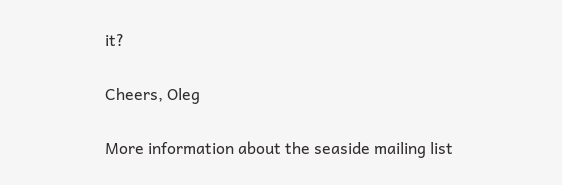it?

Cheers, Oleg

More information about the seaside mailing list